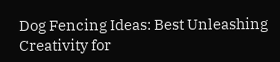Dog Fencing Ideas: Best Unleashing Creativity for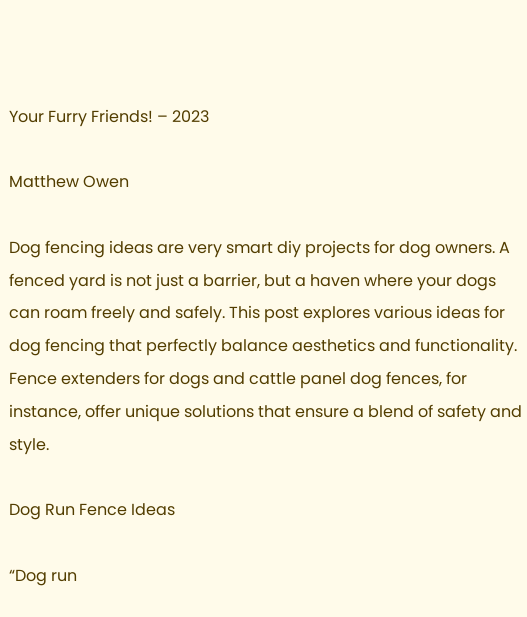Your Furry Friends! – 2023

Matthew Owen

Dog fencing ideas are very smart diy projects for dog owners. A fenced yard is not just a barrier, but a haven where your dogs can roam freely and safely. This post explores various ideas for dog fencing that perfectly balance aesthetics and functionality. Fence extenders for dogs and cattle panel dog fences, for instance, offer unique solutions that ensure a blend of safety and style.

Dog Run Fence Ideas

“Dog run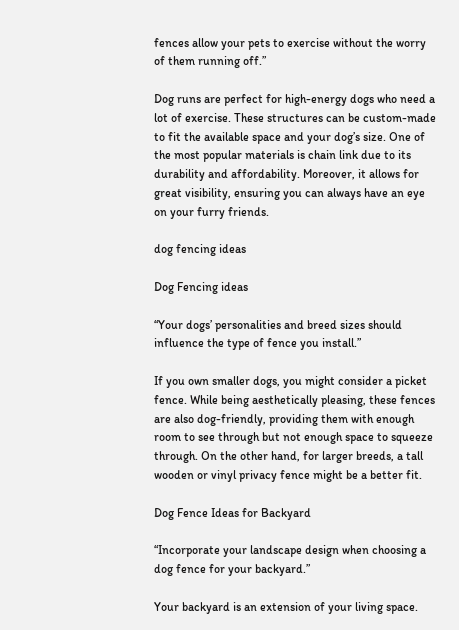fences allow your pets to exercise without the worry of them running off.”

Dog runs are perfect for high-energy dogs who need a lot of exercise. These structures can be custom-made to fit the available space and your dog’s size. One of the most popular materials is chain link due to its durability and affordability. Moreover, it allows for great visibility, ensuring you can always have an eye on your furry friends.

dog fencing ideas

Dog Fencing ideas

“Your dogs’ personalities and breed sizes should influence the type of fence you install.”

If you own smaller dogs, you might consider a picket fence. While being aesthetically pleasing, these fences are also dog-friendly, providing them with enough room to see through but not enough space to squeeze through. On the other hand, for larger breeds, a tall wooden or vinyl privacy fence might be a better fit.

Dog Fence Ideas for Backyard

“Incorporate your landscape design when choosing a dog fence for your backyard.”

Your backyard is an extension of your living space.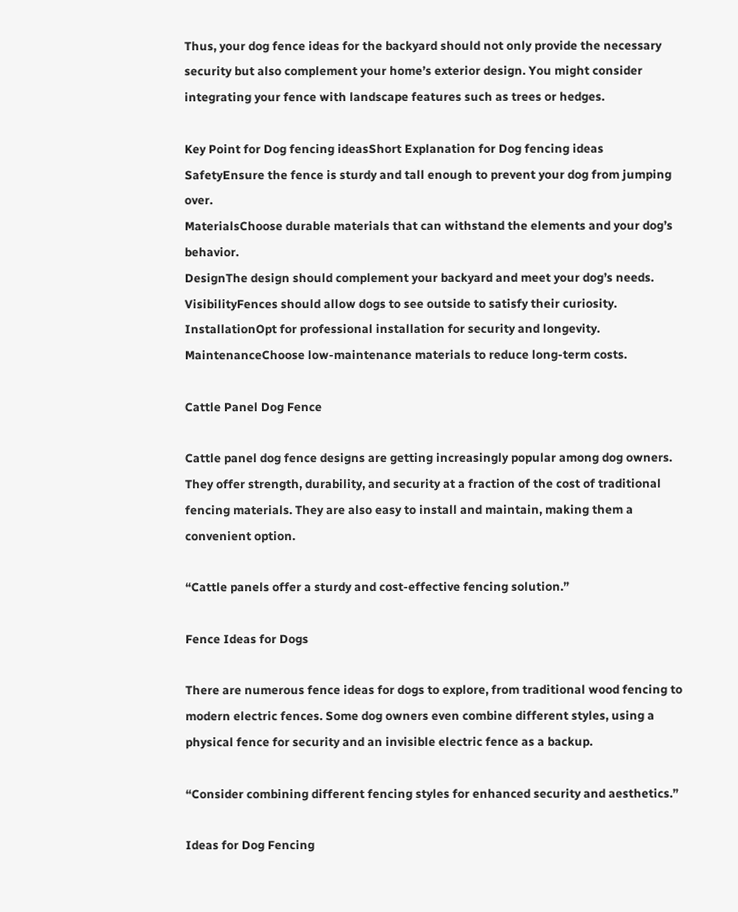Thus, your dog fence ideas for the backyard should not only provide the necessary security but also complement your home’s exterior design. You might consider integrating your fence with landscape features such as trees or hedges.

Key Point for Dog fencing ideasShort Explanation for Dog fencing ideas
SafetyEnsure the fence is sturdy and tall enough to prevent your dog from jumping over.
MaterialsChoose durable materials that can withstand the elements and your dog’s behavior.
DesignThe design should complement your backyard and meet your dog’s needs.
VisibilityFences should allow dogs to see outside to satisfy their curiosity.
InstallationOpt for professional installation for security and longevity.
MaintenanceChoose low-maintenance materials to reduce long-term costs.

Cattle Panel Dog Fence

Cattle panel dog fence designs are getting increasingly popular among dog owners. They offer strength, durability, and security at a fraction of the cost of traditional fencing materials. They are also easy to install and maintain, making them a convenient option.

“Cattle panels offer a sturdy and cost-effective fencing solution.”

Fence Ideas for Dogs

There are numerous fence ideas for dogs to explore, from traditional wood fencing to modern electric fences. Some dog owners even combine different styles, using a physical fence for security and an invisible electric fence as a backup.

“Consider combining different fencing styles for enhanced security and aesthetics.”

Ideas for Dog Fencing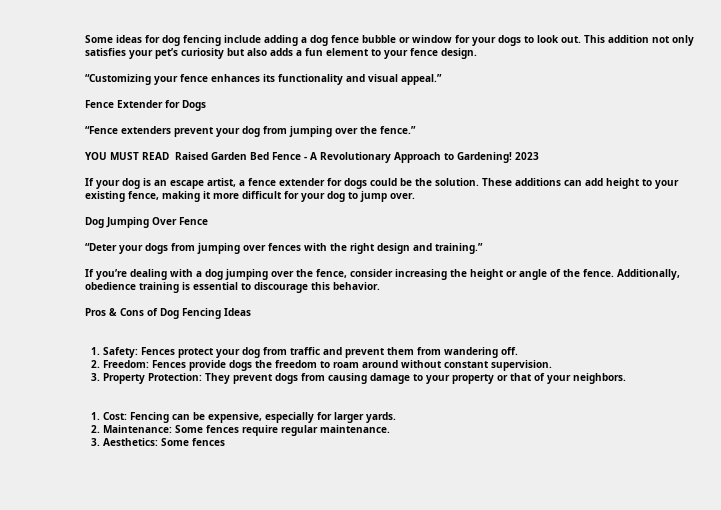Some ideas for dog fencing include adding a dog fence bubble or window for your dogs to look out. This addition not only satisfies your pet’s curiosity but also adds a fun element to your fence design.

“Customizing your fence enhances its functionality and visual appeal.”

Fence Extender for Dogs

“Fence extenders prevent your dog from jumping over the fence.”

YOU MUST READ  Raised Garden Bed Fence - A Revolutionary Approach to Gardening! 2023

If your dog is an escape artist, a fence extender for dogs could be the solution. These additions can add height to your existing fence, making it more difficult for your dog to jump over.

Dog Jumping Over Fence

“Deter your dogs from jumping over fences with the right design and training.”

If you’re dealing with a dog jumping over the fence, consider increasing the height or angle of the fence. Additionally, obedience training is essential to discourage this behavior.

Pros & Cons of Dog Fencing Ideas


  1. Safety: Fences protect your dog from traffic and prevent them from wandering off.
  2. Freedom: Fences provide dogs the freedom to roam around without constant supervision.
  3. Property Protection: They prevent dogs from causing damage to your property or that of your neighbors.


  1. Cost: Fencing can be expensive, especially for larger yards.
  2. Maintenance: Some fences require regular maintenance.
  3. Aesthetics: Some fences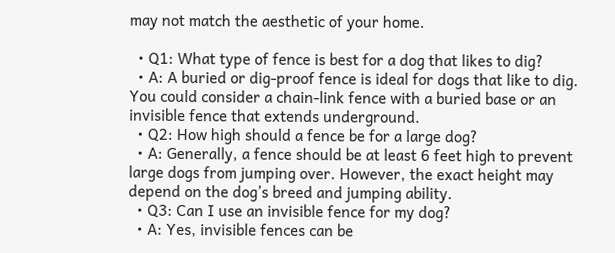may not match the aesthetic of your home.

  • Q1: What type of fence is best for a dog that likes to dig?
  • A: A buried or dig-proof fence is ideal for dogs that like to dig. You could consider a chain-link fence with a buried base or an invisible fence that extends underground.
  • Q2: How high should a fence be for a large dog?
  • A: Generally, a fence should be at least 6 feet high to prevent large dogs from jumping over. However, the exact height may depend on the dog’s breed and jumping ability.
  • Q3: Can I use an invisible fence for my dog?
  • A: Yes, invisible fences can be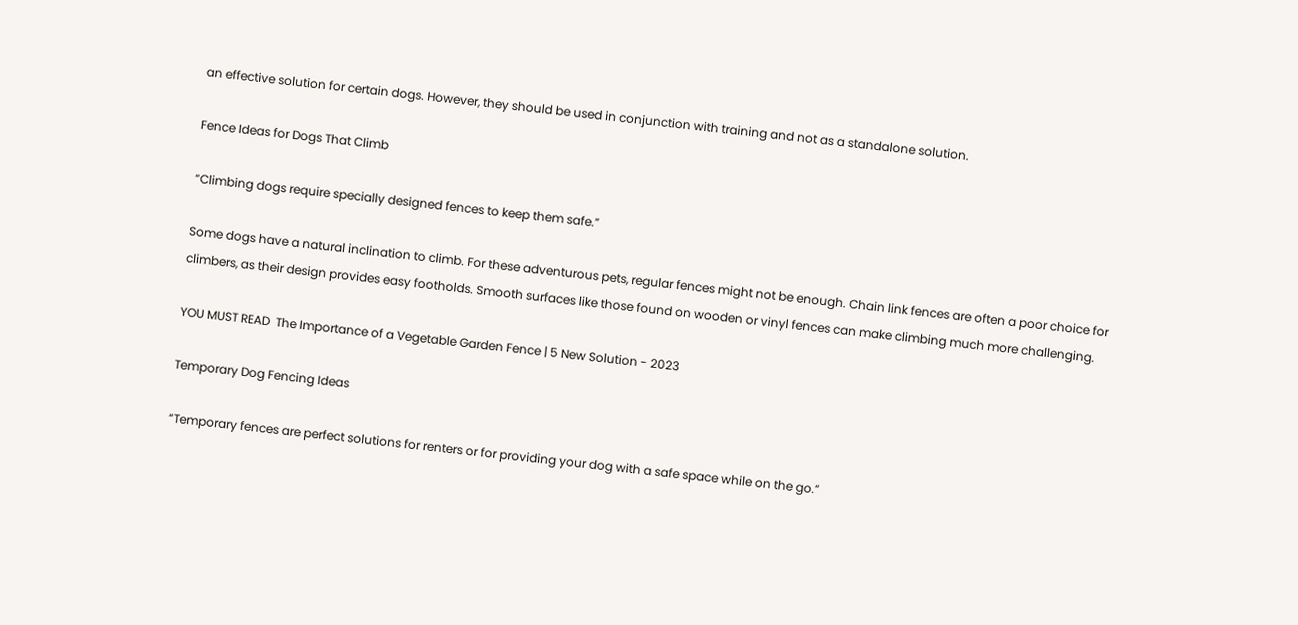an effective solution for certain dogs. However, they should be used in conjunction with training and not as a standalone solution.

Fence Ideas for Dogs That Climb

“Climbing dogs require specially designed fences to keep them safe.”

Some dogs have a natural inclination to climb. For these adventurous pets, regular fences might not be enough. Chain link fences are often a poor choice for climbers, as their design provides easy footholds. Smooth surfaces like those found on wooden or vinyl fences can make climbing much more challenging.

YOU MUST READ  The Importance of a Vegetable Garden Fence | 5 New Solution - 2023

Temporary Dog Fencing Ideas

“Temporary fences are perfect solutions for renters or for providing your dog with a safe space while on the go.”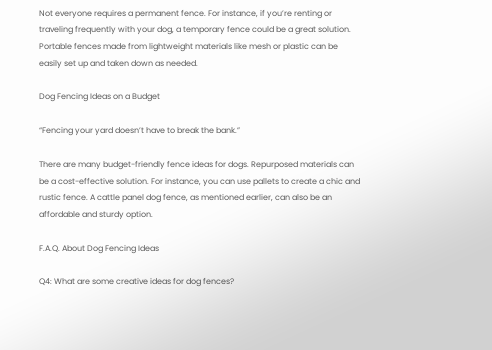Not everyone requires a permanent fence. For instance, if you’re renting or traveling frequently with your dog, a temporary fence could be a great solution. Portable fences made from lightweight materials like mesh or plastic can be easily set up and taken down as needed.

Dog Fencing Ideas on a Budget

“Fencing your yard doesn’t have to break the bank.”

There are many budget-friendly fence ideas for dogs. Repurposed materials can be a cost-effective solution. For instance, you can use pallets to create a chic and rustic fence. A cattle panel dog fence, as mentioned earlier, can also be an affordable and sturdy option.

F.A.Q. About Dog Fencing Ideas

Q4: What are some creative ideas for dog fences?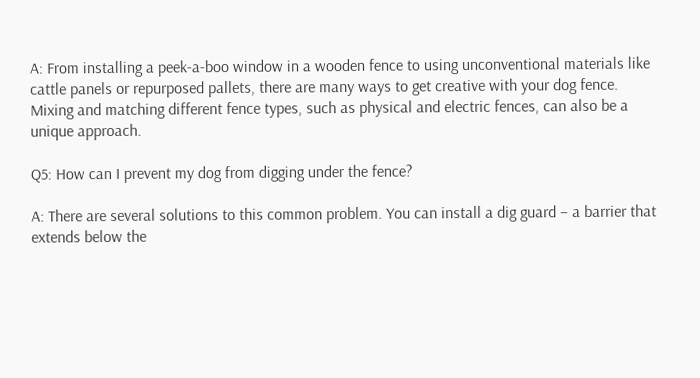A: From installing a peek-a-boo window in a wooden fence to using unconventional materials like cattle panels or repurposed pallets, there are many ways to get creative with your dog fence. Mixing and matching different fence types, such as physical and electric fences, can also be a unique approach.

Q5: How can I prevent my dog from digging under the fence?

A: There are several solutions to this common problem. You can install a dig guard – a barrier that extends below the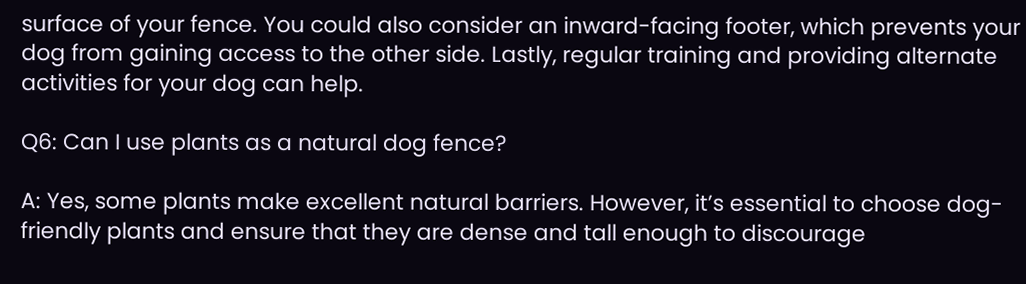surface of your fence. You could also consider an inward-facing footer, which prevents your dog from gaining access to the other side. Lastly, regular training and providing alternate activities for your dog can help.

Q6: Can I use plants as a natural dog fence?

A: Yes, some plants make excellent natural barriers. However, it’s essential to choose dog-friendly plants and ensure that they are dense and tall enough to discourage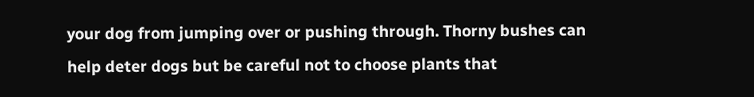your dog from jumping over or pushing through. Thorny bushes can help deter dogs but be careful not to choose plants that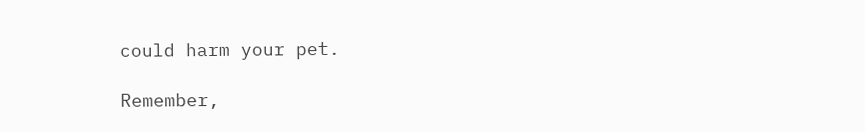could harm your pet.

Remember,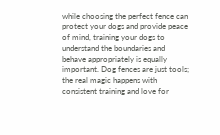while choosing the perfect fence can protect your dogs and provide peace of mind, training your dogs to understand the boundaries and behave appropriately is equally important. Dog fences are just tools; the real magic happens with consistent training and love for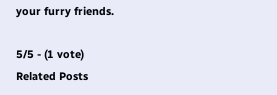your furry friends.

5/5 - (1 vote)
Related Posts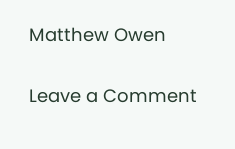Matthew Owen

Leave a Comment